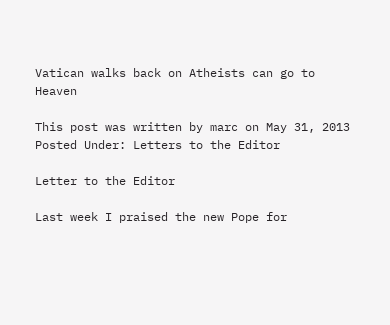Vatican walks back on Atheists can go to Heaven

This post was written by marc on May 31, 2013
Posted Under: Letters to the Editor

Letter to the Editor

Last week I praised the new Pope for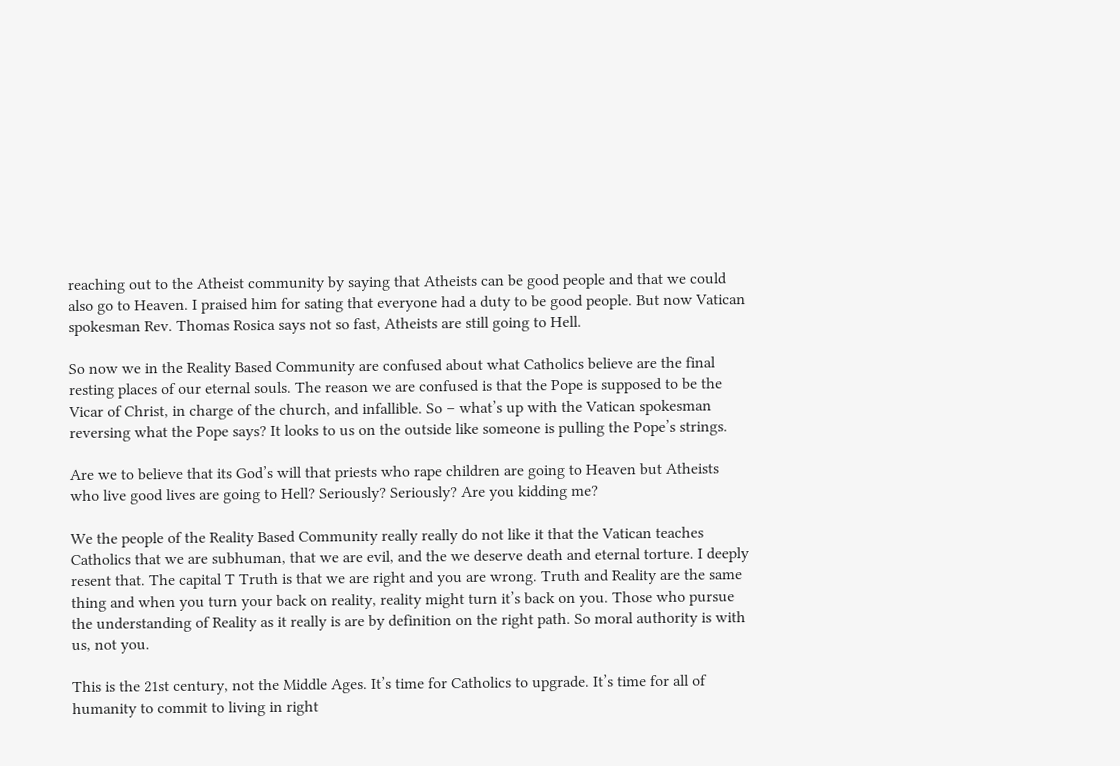reaching out to the Atheist community by saying that Atheists can be good people and that we could also go to Heaven. I praised him for sating that everyone had a duty to be good people. But now Vatican spokesman Rev. Thomas Rosica says not so fast, Atheists are still going to Hell.

So now we in the Reality Based Community are confused about what Catholics believe are the final resting places of our eternal souls. The reason we are confused is that the Pope is supposed to be the Vicar of Christ, in charge of the church, and infallible. So – what’s up with the Vatican spokesman reversing what the Pope says? It looks to us on the outside like someone is pulling the Pope’s strings.

Are we to believe that its God’s will that priests who rape children are going to Heaven but Atheists who live good lives are going to Hell? Seriously? Seriously? Are you kidding me?

We the people of the Reality Based Community really really do not like it that the Vatican teaches Catholics that we are subhuman, that we are evil, and the we deserve death and eternal torture. I deeply resent that. The capital T Truth is that we are right and you are wrong. Truth and Reality are the same thing and when you turn your back on reality, reality might turn it’s back on you. Those who pursue the understanding of Reality as it really is are by definition on the right path. So moral authority is with us, not you.

This is the 21st century, not the Middle Ages. It’s time for Catholics to upgrade. It’s time for all of humanity to commit to living in right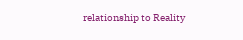relationship to Reality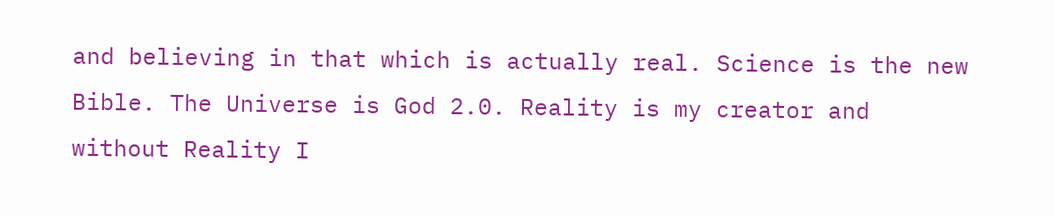and believing in that which is actually real. Science is the new Bible. The Universe is God 2.0. Reality is my creator and without Reality I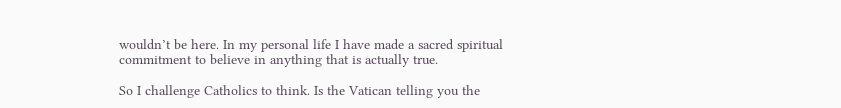wouldn’t be here. In my personal life I have made a sacred spiritual commitment to believe in anything that is actually true.

So I challenge Catholics to think. Is the Vatican telling you the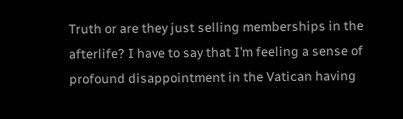Truth or are they just selling memberships in the afterlife? I have to say that I’m feeling a sense of profound disappointment in the Vatican having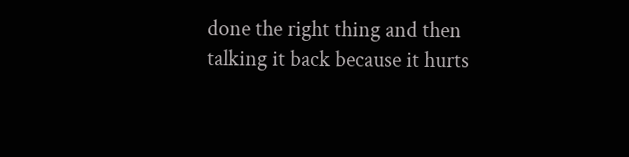done the right thing and then talking it back because it hurts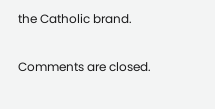the Catholic brand.

Comments are closed.